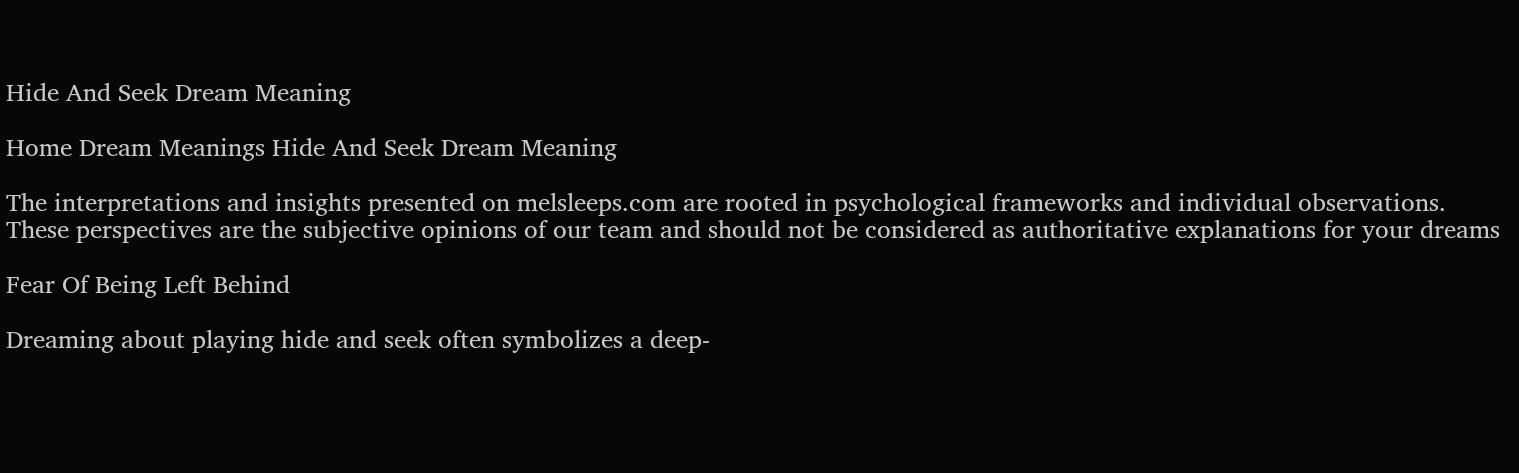Hide And Seek Dream Meaning

Home Dream Meanings Hide And Seek Dream Meaning

The interpretations and insights presented on melsleeps.com are rooted in psychological frameworks and individual observations. These perspectives are the subjective opinions of our team and should not be considered as authoritative explanations for your dreams

Fear Of Being Left Behind

Dreaming about playing hide and seek often symbolizes a deep-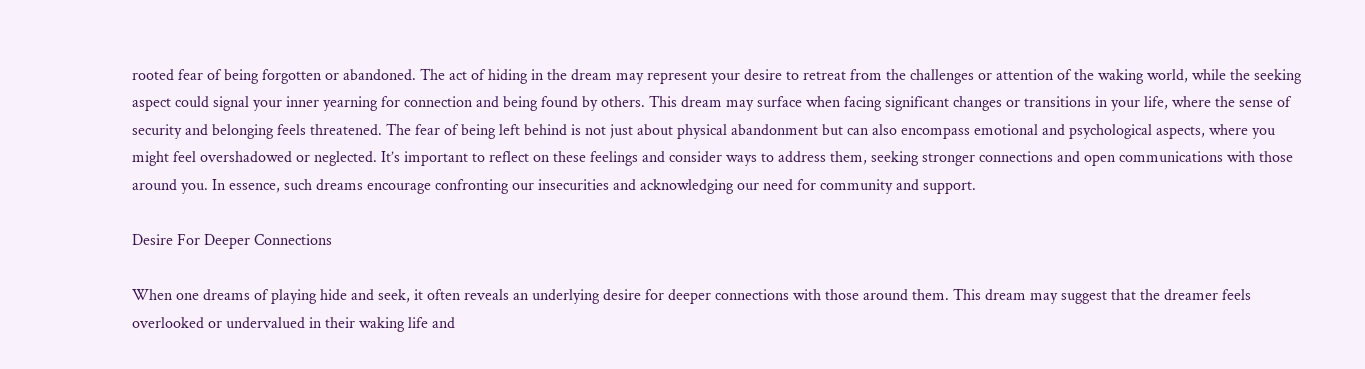rooted fear of being forgotten or abandoned. The act of hiding in the dream may represent your desire to retreat from the challenges or attention of the waking world, while the seeking aspect could signal your inner yearning for connection and being found by others. This dream may surface when facing significant changes or transitions in your life, where the sense of security and belonging feels threatened. The fear of being left behind is not just about physical abandonment but can also encompass emotional and psychological aspects, where you might feel overshadowed or neglected. It’s important to reflect on these feelings and consider ways to address them, seeking stronger connections and open communications with those around you. In essence, such dreams encourage confronting our insecurities and acknowledging our need for community and support.

Desire For Deeper Connections

When one dreams of playing hide and seek, it often reveals an underlying desire for deeper connections with those around them. This dream may suggest that the dreamer feels overlooked or undervalued in their waking life and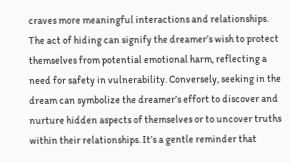craves more meaningful interactions and relationships. The act of hiding can signify the dreamer’s wish to protect themselves from potential emotional harm, reflecting a need for safety in vulnerability. Conversely, seeking in the dream can symbolize the dreamer’s effort to discover and nurture hidden aspects of themselves or to uncover truths within their relationships. It’s a gentle reminder that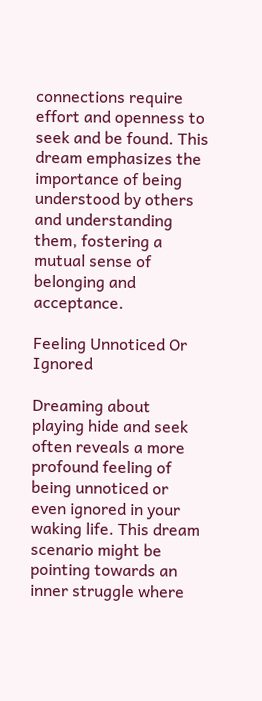connections require effort and openness to seek and be found. This dream emphasizes the importance of being understood by others and understanding them, fostering a mutual sense of belonging and acceptance.

Feeling Unnoticed Or Ignored

Dreaming about playing hide and seek often reveals a more profound feeling of being unnoticed or even ignored in your waking life. This dream scenario might be pointing towards an inner struggle where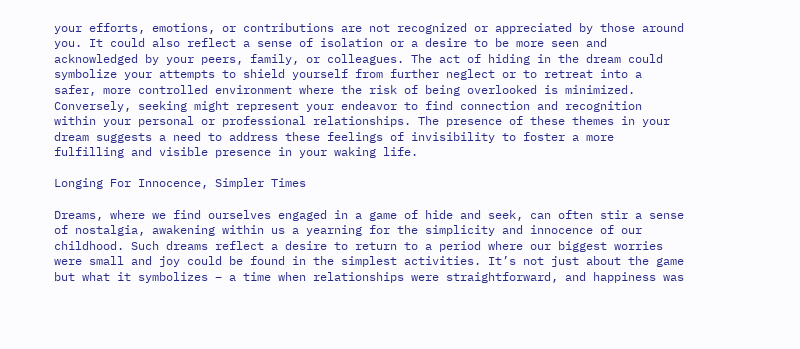your efforts, emotions, or contributions are not recognized or appreciated by those around you. It could also reflect a sense of isolation or a desire to be more seen and acknowledged by your peers, family, or colleagues. The act of hiding in the dream could symbolize your attempts to shield yourself from further neglect or to retreat into a safer, more controlled environment where the risk of being overlooked is minimized. Conversely, seeking might represent your endeavor to find connection and recognition within your personal or professional relationships. The presence of these themes in your dream suggests a need to address these feelings of invisibility to foster a more fulfilling and visible presence in your waking life.

Longing For Innocence, Simpler Times

Dreams, where we find ourselves engaged in a game of hide and seek, can often stir a sense of nostalgia, awakening within us a yearning for the simplicity and innocence of our childhood. Such dreams reflect a desire to return to a period where our biggest worries were small and joy could be found in the simplest activities. It’s not just about the game but what it symbolizes – a time when relationships were straightforward, and happiness was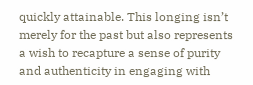quickly attainable. This longing isn’t merely for the past but also represents a wish to recapture a sense of purity and authenticity in engaging with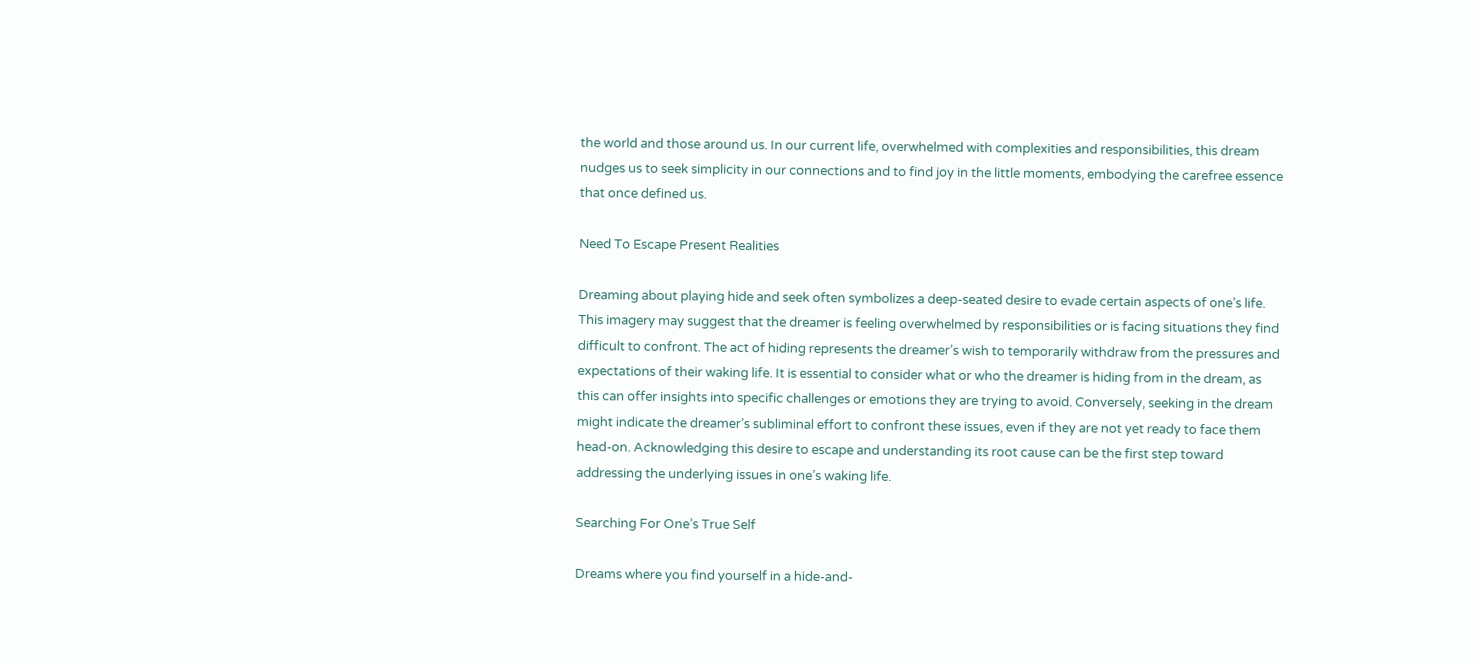the world and those around us. In our current life, overwhelmed with complexities and responsibilities, this dream nudges us to seek simplicity in our connections and to find joy in the little moments, embodying the carefree essence that once defined us.

Need To Escape Present Realities

Dreaming about playing hide and seek often symbolizes a deep-seated desire to evade certain aspects of one’s life. This imagery may suggest that the dreamer is feeling overwhelmed by responsibilities or is facing situations they find difficult to confront. The act of hiding represents the dreamer’s wish to temporarily withdraw from the pressures and expectations of their waking life. It is essential to consider what or who the dreamer is hiding from in the dream, as this can offer insights into specific challenges or emotions they are trying to avoid. Conversely, seeking in the dream might indicate the dreamer’s subliminal effort to confront these issues, even if they are not yet ready to face them head-on. Acknowledging this desire to escape and understanding its root cause can be the first step toward addressing the underlying issues in one’s waking life.

Searching For One’s True Self

Dreams where you find yourself in a hide-and-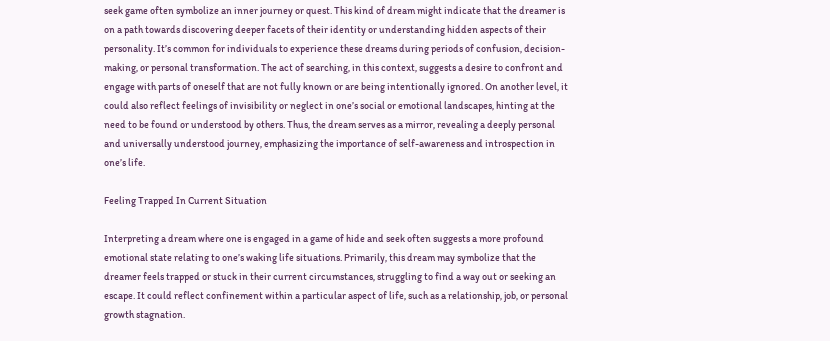seek game often symbolize an inner journey or quest. This kind of dream might indicate that the dreamer is on a path towards discovering deeper facets of their identity or understanding hidden aspects of their personality. It’s common for individuals to experience these dreams during periods of confusion, decision-making, or personal transformation. The act of searching, in this context, suggests a desire to confront and engage with parts of oneself that are not fully known or are being intentionally ignored. On another level, it could also reflect feelings of invisibility or neglect in one’s social or emotional landscapes, hinting at the need to be found or understood by others. Thus, the dream serves as a mirror, revealing a deeply personal and universally understood journey, emphasizing the importance of self-awareness and introspection in one’s life.

Feeling Trapped In Current Situation

Interpreting a dream where one is engaged in a game of hide and seek often suggests a more profound emotional state relating to one’s waking life situations. Primarily, this dream may symbolize that the dreamer feels trapped or stuck in their current circumstances, struggling to find a way out or seeking an escape. It could reflect confinement within a particular aspect of life, such as a relationship, job, or personal growth stagnation.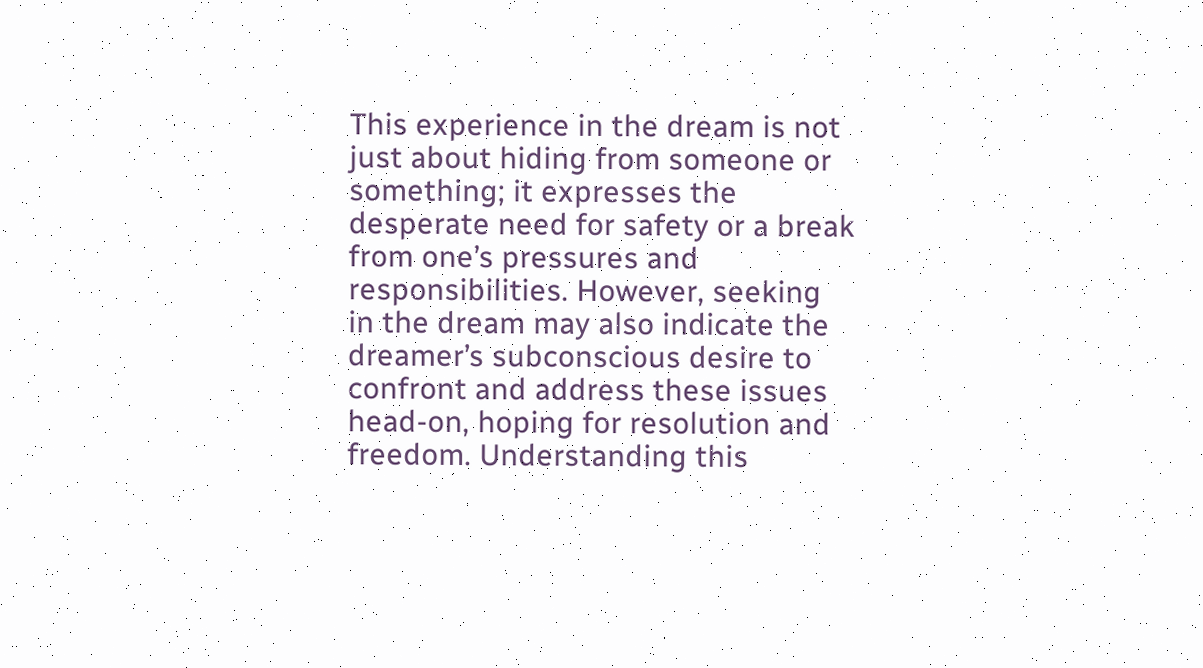This experience in the dream is not just about hiding from someone or something; it expresses the desperate need for safety or a break from one’s pressures and responsibilities. However, seeking in the dream may also indicate the dreamer’s subconscious desire to confront and address these issues head-on, hoping for resolution and freedom. Understanding this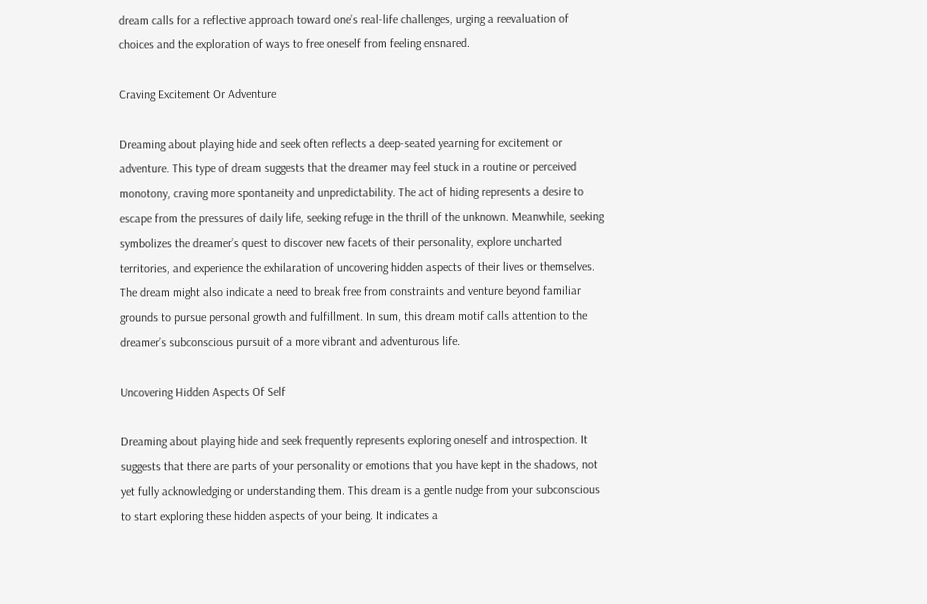dream calls for a reflective approach toward one’s real-life challenges, urging a reevaluation of choices and the exploration of ways to free oneself from feeling ensnared.

Craving Excitement Or Adventure

Dreaming about playing hide and seek often reflects a deep-seated yearning for excitement or adventure. This type of dream suggests that the dreamer may feel stuck in a routine or perceived monotony, craving more spontaneity and unpredictability. The act of hiding represents a desire to escape from the pressures of daily life, seeking refuge in the thrill of the unknown. Meanwhile, seeking symbolizes the dreamer’s quest to discover new facets of their personality, explore uncharted territories, and experience the exhilaration of uncovering hidden aspects of their lives or themselves. The dream might also indicate a need to break free from constraints and venture beyond familiar grounds to pursue personal growth and fulfillment. In sum, this dream motif calls attention to the dreamer’s subconscious pursuit of a more vibrant and adventurous life.

Uncovering Hidden Aspects Of Self

Dreaming about playing hide and seek frequently represents exploring oneself and introspection. It suggests that there are parts of your personality or emotions that you have kept in the shadows, not yet fully acknowledging or understanding them. This dream is a gentle nudge from your subconscious to start exploring these hidden aspects of your being. It indicates a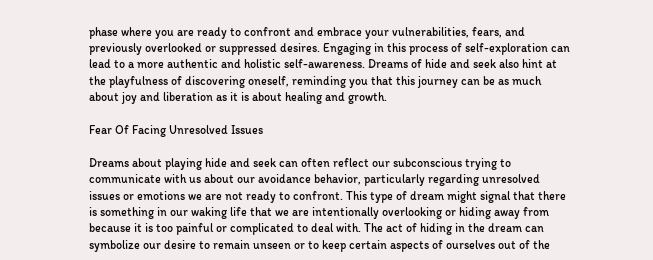phase where you are ready to confront and embrace your vulnerabilities, fears, and previously overlooked or suppressed desires. Engaging in this process of self-exploration can lead to a more authentic and holistic self-awareness. Dreams of hide and seek also hint at the playfulness of discovering oneself, reminding you that this journey can be as much about joy and liberation as it is about healing and growth.

Fear Of Facing Unresolved Issues

Dreams about playing hide and seek can often reflect our subconscious trying to communicate with us about our avoidance behavior, particularly regarding unresolved issues or emotions we are not ready to confront. This type of dream might signal that there is something in our waking life that we are intentionally overlooking or hiding away from because it is too painful or complicated to deal with. The act of hiding in the dream can symbolize our desire to remain unseen or to keep certain aspects of ourselves out of the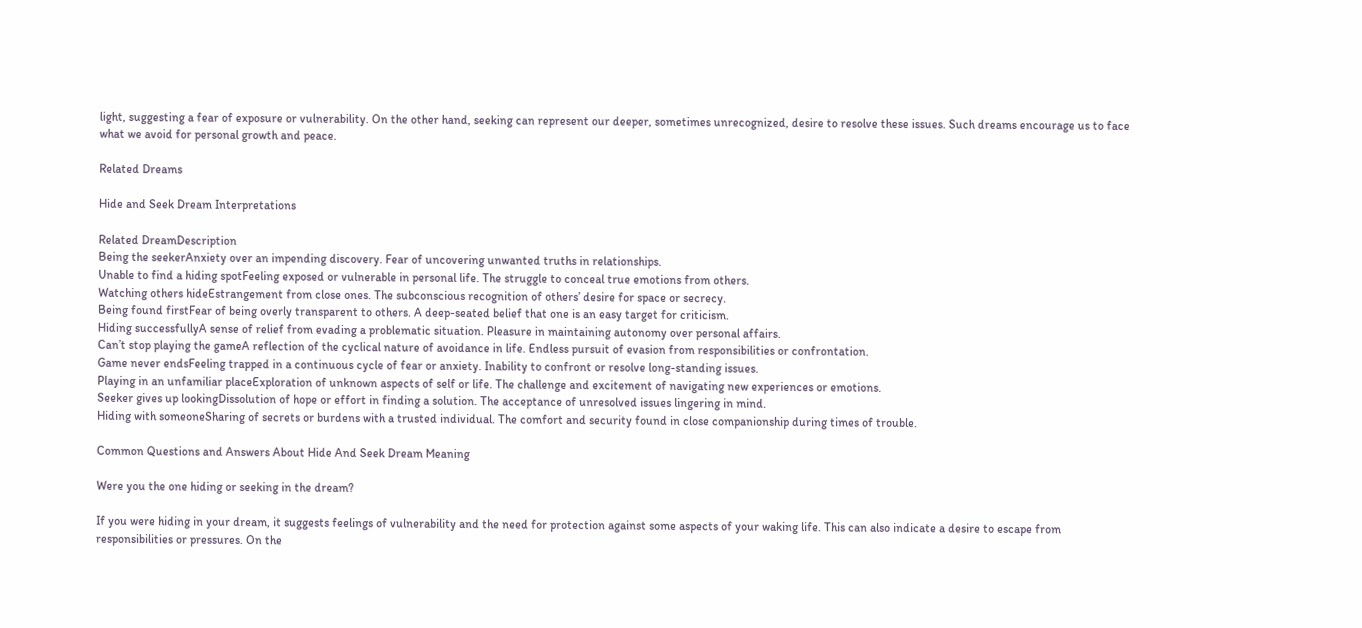light, suggesting a fear of exposure or vulnerability. On the other hand, seeking can represent our deeper, sometimes unrecognized, desire to resolve these issues. Such dreams encourage us to face what we avoid for personal growth and peace.

Related Dreams

Hide and Seek Dream Interpretations

Related DreamDescription
Being the seekerAnxiety over an impending discovery. Fear of uncovering unwanted truths in relationships.
Unable to find a hiding spotFeeling exposed or vulnerable in personal life. The struggle to conceal true emotions from others.
Watching others hideEstrangement from close ones. The subconscious recognition of others’ desire for space or secrecy.
Being found firstFear of being overly transparent to others. A deep-seated belief that one is an easy target for criticism.
Hiding successfullyA sense of relief from evading a problematic situation. Pleasure in maintaining autonomy over personal affairs.
Can’t stop playing the gameA reflection of the cyclical nature of avoidance in life. Endless pursuit of evasion from responsibilities or confrontation.
Game never endsFeeling trapped in a continuous cycle of fear or anxiety. Inability to confront or resolve long-standing issues.
Playing in an unfamiliar placeExploration of unknown aspects of self or life. The challenge and excitement of navigating new experiences or emotions.
Seeker gives up lookingDissolution of hope or effort in finding a solution. The acceptance of unresolved issues lingering in mind.
Hiding with someoneSharing of secrets or burdens with a trusted individual. The comfort and security found in close companionship during times of trouble.

Common Questions and Answers About Hide And Seek Dream Meaning

Were you the one hiding or seeking in the dream?

If you were hiding in your dream, it suggests feelings of vulnerability and the need for protection against some aspects of your waking life. This can also indicate a desire to escape from responsibilities or pressures. On the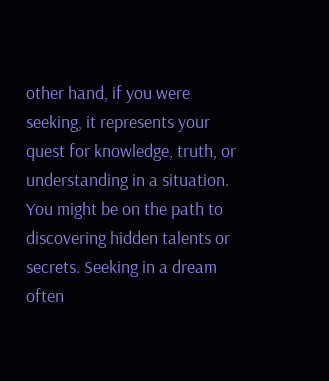other hand, if you were seeking, it represents your quest for knowledge, truth, or understanding in a situation. You might be on the path to discovering hidden talents or secrets. Seeking in a dream often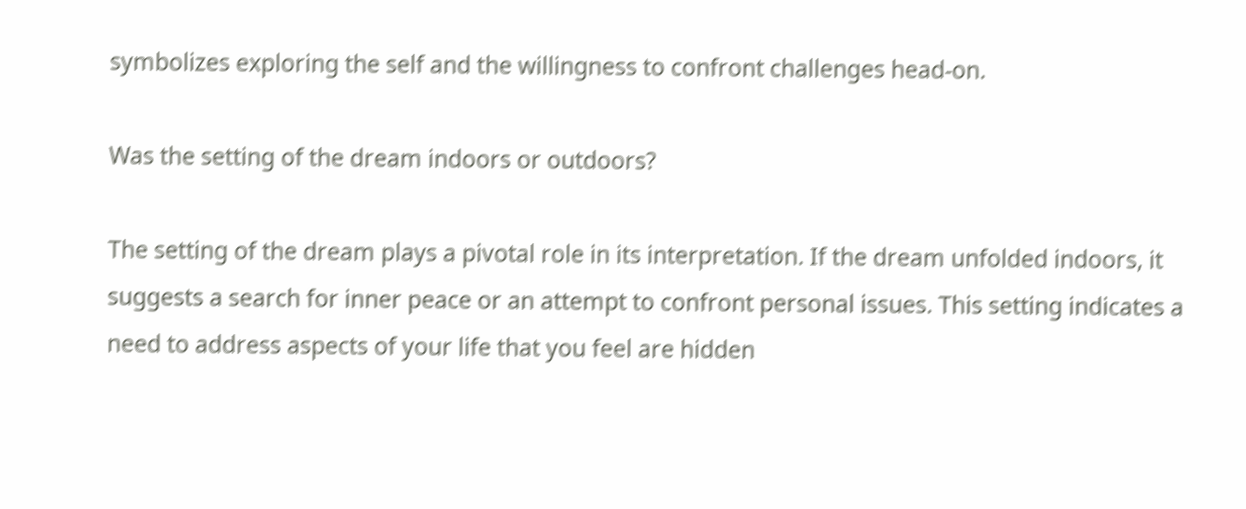symbolizes exploring the self and the willingness to confront challenges head-on.

Was the setting of the dream indoors or outdoors?

The setting of the dream plays a pivotal role in its interpretation. If the dream unfolded indoors, it suggests a search for inner peace or an attempt to confront personal issues. This setting indicates a need to address aspects of your life that you feel are hidden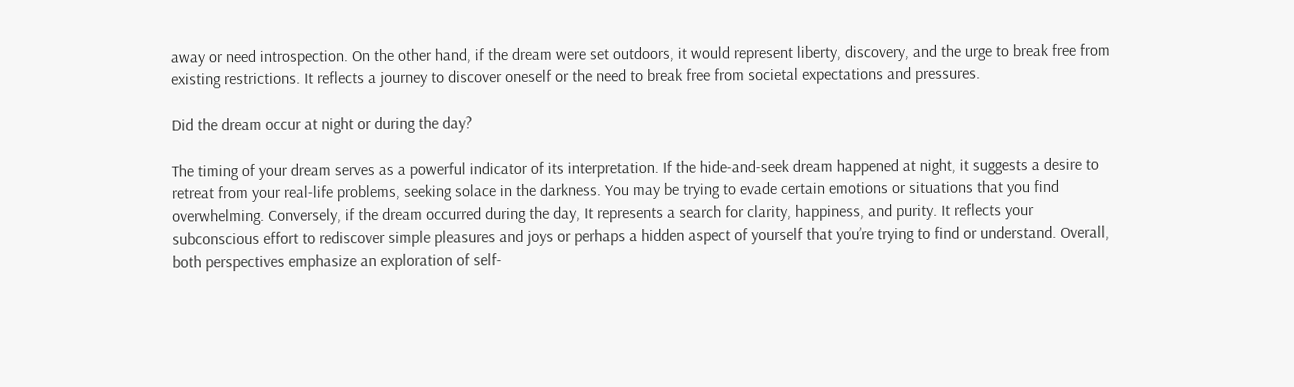away or need introspection. On the other hand, if the dream were set outdoors, it would represent liberty, discovery, and the urge to break free from existing restrictions. It reflects a journey to discover oneself or the need to break free from societal expectations and pressures.

Did the dream occur at night or during the day?

The timing of your dream serves as a powerful indicator of its interpretation. If the hide-and-seek dream happened at night, it suggests a desire to retreat from your real-life problems, seeking solace in the darkness. You may be trying to evade certain emotions or situations that you find overwhelming. Conversely, if the dream occurred during the day, It represents a search for clarity, happiness, and purity. It reflects your subconscious effort to rediscover simple pleasures and joys or perhaps a hidden aspect of yourself that you’re trying to find or understand. Overall, both perspectives emphasize an exploration of self-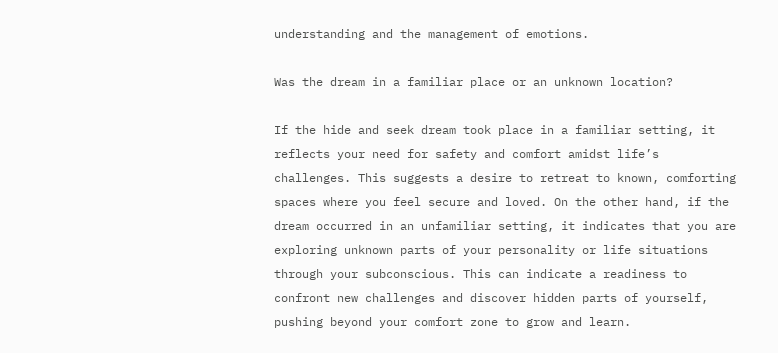understanding and the management of emotions.

Was the dream in a familiar place or an unknown location?

If the hide and seek dream took place in a familiar setting, it reflects your need for safety and comfort amidst life’s challenges. This suggests a desire to retreat to known, comforting spaces where you feel secure and loved. On the other hand, if the dream occurred in an unfamiliar setting, it indicates that you are exploring unknown parts of your personality or life situations through your subconscious. This can indicate a readiness to confront new challenges and discover hidden parts of yourself, pushing beyond your comfort zone to grow and learn.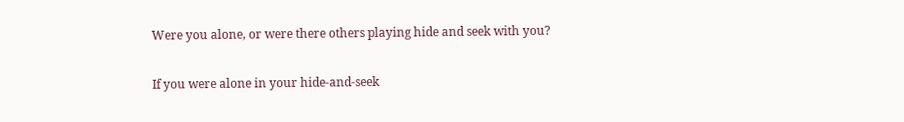Were you alone, or were there others playing hide and seek with you?

If you were alone in your hide-and-seek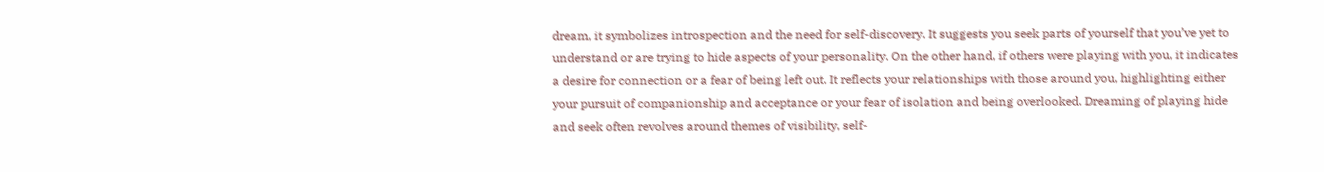dream, it symbolizes introspection and the need for self-discovery. It suggests you seek parts of yourself that you’ve yet to understand or are trying to hide aspects of your personality. On the other hand, if others were playing with you, it indicates a desire for connection or a fear of being left out. It reflects your relationships with those around you, highlighting either your pursuit of companionship and acceptance or your fear of isolation and being overlooked. Dreaming of playing hide and seek often revolves around themes of visibility, self-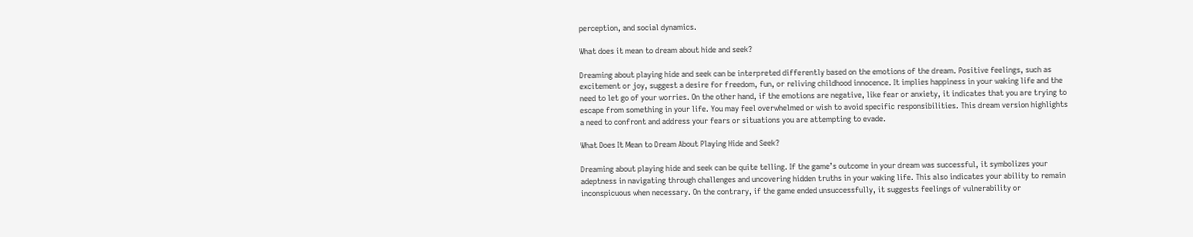perception, and social dynamics.

What does it mean to dream about hide and seek?

Dreaming about playing hide and seek can be interpreted differently based on the emotions of the dream. Positive feelings, such as excitement or joy, suggest a desire for freedom, fun, or reliving childhood innocence. It implies happiness in your waking life and the need to let go of your worries. On the other hand, if the emotions are negative, like fear or anxiety, it indicates that you are trying to escape from something in your life. You may feel overwhelmed or wish to avoid specific responsibilities. This dream version highlights a need to confront and address your fears or situations you are attempting to evade.

What Does It Mean to Dream About Playing Hide and Seek?

Dreaming about playing hide and seek can be quite telling. If the game’s outcome in your dream was successful, it symbolizes your adeptness in navigating through challenges and uncovering hidden truths in your waking life. This also indicates your ability to remain inconspicuous when necessary. On the contrary, if the game ended unsuccessfully, it suggests feelings of vulnerability or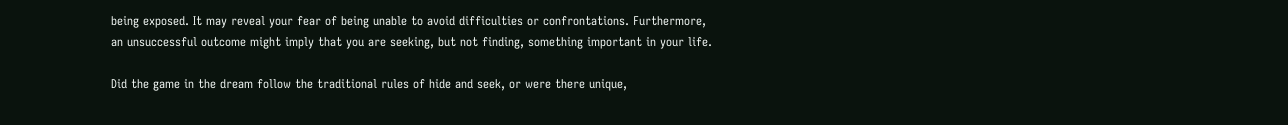being exposed. It may reveal your fear of being unable to avoid difficulties or confrontations. Furthermore, an unsuccessful outcome might imply that you are seeking, but not finding, something important in your life.

Did the game in the dream follow the traditional rules of hide and seek, or were there unique,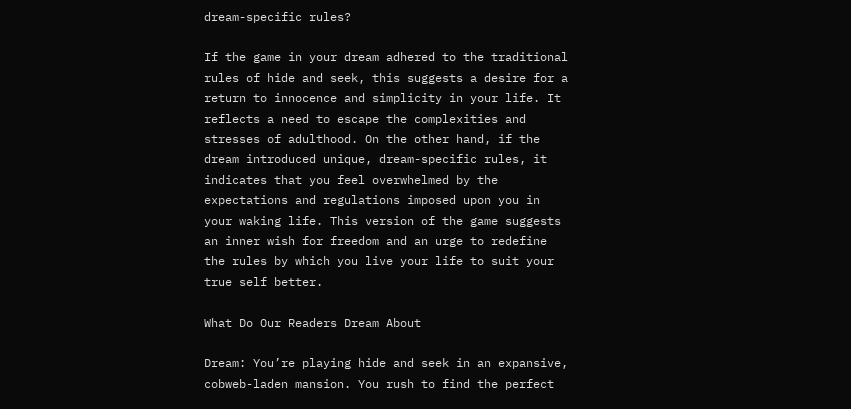dream-specific rules?

If the game in your dream adhered to the traditional rules of hide and seek, this suggests a desire for a return to innocence and simplicity in your life. It reflects a need to escape the complexities and stresses of adulthood. On the other hand, if the dream introduced unique, dream-specific rules, it indicates that you feel overwhelmed by the expectations and regulations imposed upon you in your waking life. This version of the game suggests an inner wish for freedom and an urge to redefine the rules by which you live your life to suit your true self better.

What Do Our Readers Dream About

Dream: You’re playing hide and seek in an expansive, cobweb-laden mansion. You rush to find the perfect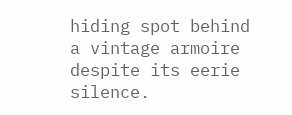hiding spot behind a vintage armoire despite its eerie silence.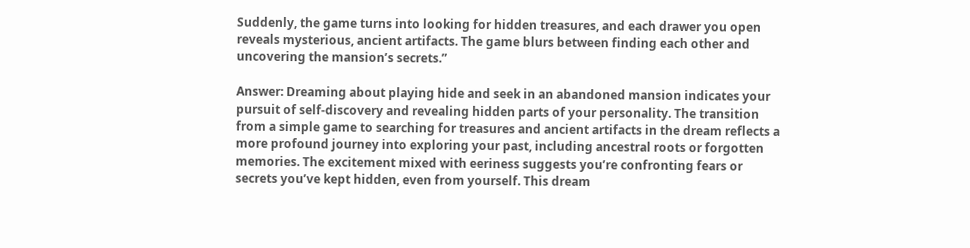Suddenly, the game turns into looking for hidden treasures, and each drawer you open reveals mysterious, ancient artifacts. The game blurs between finding each other and uncovering the mansion’s secrets.”

Answer: Dreaming about playing hide and seek in an abandoned mansion indicates your pursuit of self-discovery and revealing hidden parts of your personality. The transition from a simple game to searching for treasures and ancient artifacts in the dream reflects a more profound journey into exploring your past, including ancestral roots or forgotten memories. The excitement mixed with eeriness suggests you’re confronting fears or secrets you’ve kept hidden, even from yourself. This dream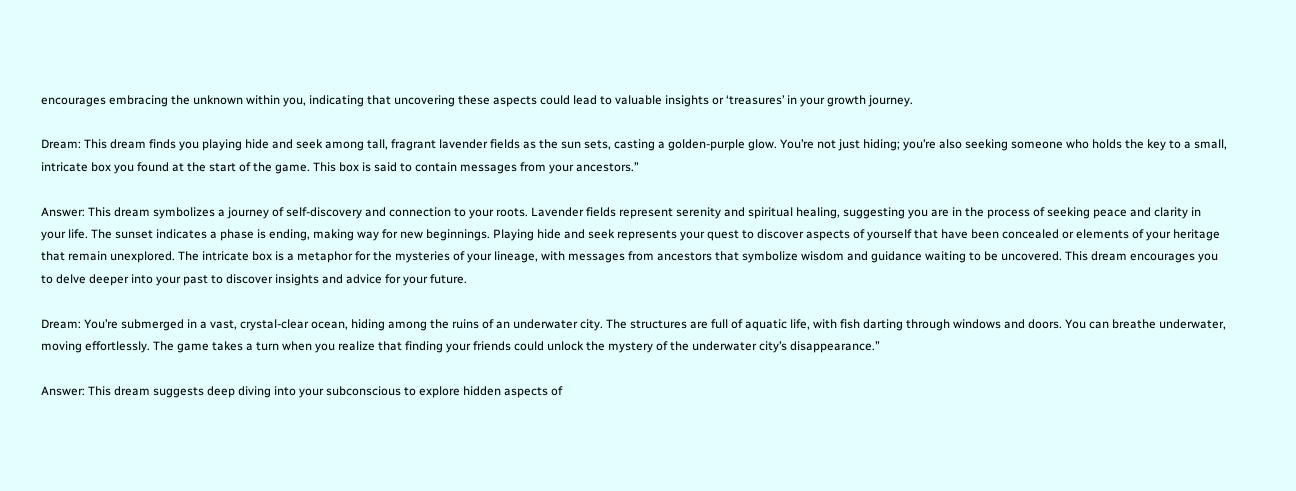encourages embracing the unknown within you, indicating that uncovering these aspects could lead to valuable insights or ‘treasures’ in your growth journey.

Dream: This dream finds you playing hide and seek among tall, fragrant lavender fields as the sun sets, casting a golden-purple glow. You’re not just hiding; you’re also seeking someone who holds the key to a small, intricate box you found at the start of the game. This box is said to contain messages from your ancestors.”

Answer: This dream symbolizes a journey of self-discovery and connection to your roots. Lavender fields represent serenity and spiritual healing, suggesting you are in the process of seeking peace and clarity in your life. The sunset indicates a phase is ending, making way for new beginnings. Playing hide and seek represents your quest to discover aspects of yourself that have been concealed or elements of your heritage that remain unexplored. The intricate box is a metaphor for the mysteries of your lineage, with messages from ancestors that symbolize wisdom and guidance waiting to be uncovered. This dream encourages you to delve deeper into your past to discover insights and advice for your future.

Dream: You’re submerged in a vast, crystal-clear ocean, hiding among the ruins of an underwater city. The structures are full of aquatic life, with fish darting through windows and doors. You can breathe underwater, moving effortlessly. The game takes a turn when you realize that finding your friends could unlock the mystery of the underwater city’s disappearance.”

Answer: This dream suggests deep diving into your subconscious to explore hidden aspects of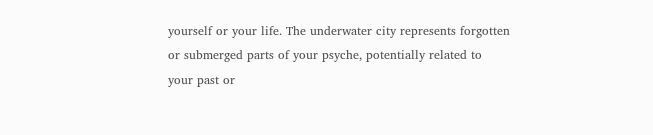yourself or your life. The underwater city represents forgotten or submerged parts of your psyche, potentially related to your past or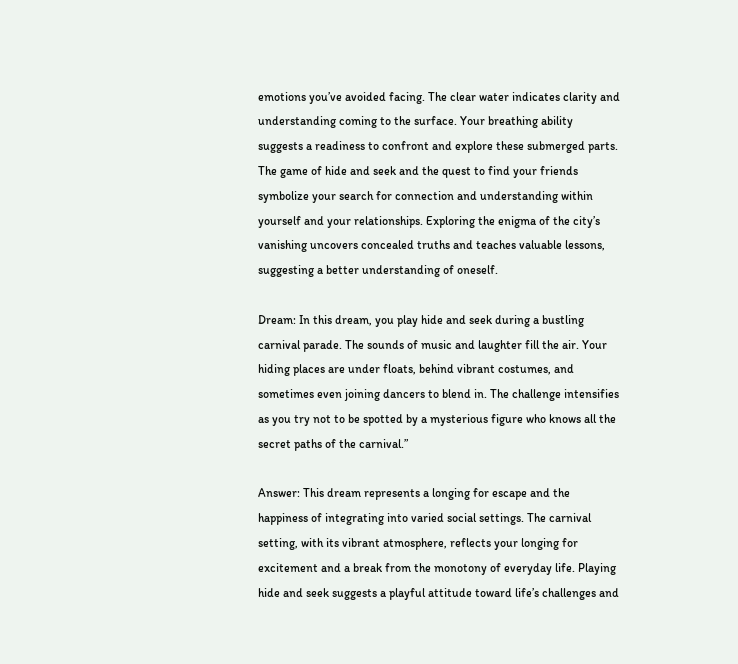emotions you’ve avoided facing. The clear water indicates clarity and understanding coming to the surface. Your breathing ability suggests a readiness to confront and explore these submerged parts. The game of hide and seek and the quest to find your friends symbolize your search for connection and understanding within yourself and your relationships. Exploring the enigma of the city’s vanishing uncovers concealed truths and teaches valuable lessons, suggesting a better understanding of oneself.

Dream: In this dream, you play hide and seek during a bustling carnival parade. The sounds of music and laughter fill the air. Your hiding places are under floats, behind vibrant costumes, and sometimes even joining dancers to blend in. The challenge intensifies as you try not to be spotted by a mysterious figure who knows all the secret paths of the carnival.”

Answer: This dream represents a longing for escape and the happiness of integrating into varied social settings. The carnival setting, with its vibrant atmosphere, reflects your longing for excitement and a break from the monotony of everyday life. Playing hide and seek suggests a playful attitude toward life’s challenges and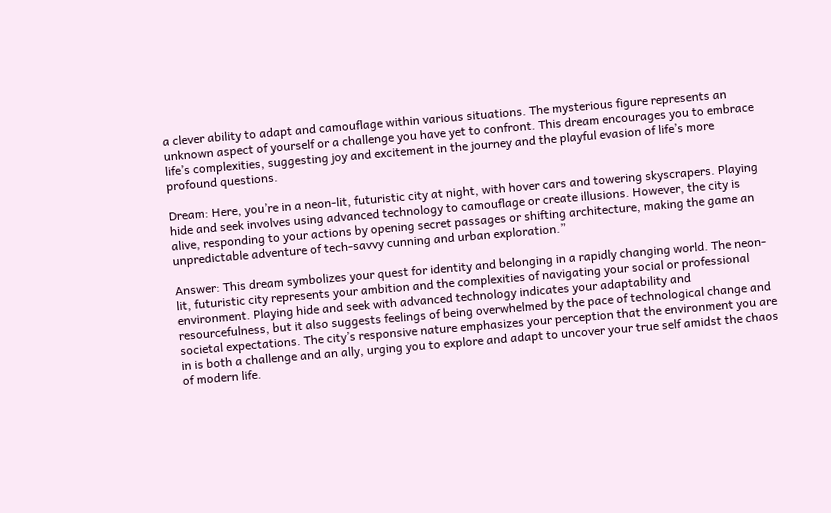a clever ability to adapt and camouflage within various situations. The mysterious figure represents an unknown aspect of yourself or a challenge you have yet to confront. This dream encourages you to embrace life’s complexities, suggesting joy and excitement in the journey and the playful evasion of life’s more profound questions.

Dream: Here, you’re in a neon-lit, futuristic city at night, with hover cars and towering skyscrapers. Playing hide and seek involves using advanced technology to camouflage or create illusions. However, the city is alive, responding to your actions by opening secret passages or shifting architecture, making the game an unpredictable adventure of tech-savvy cunning and urban exploration.”

Answer: This dream symbolizes your quest for identity and belonging in a rapidly changing world. The neon-lit, futuristic city represents your ambition and the complexities of navigating your social or professional environment. Playing hide and seek with advanced technology indicates your adaptability and resourcefulness, but it also suggests feelings of being overwhelmed by the pace of technological change and societal expectations. The city’s responsive nature emphasizes your perception that the environment you are in is both a challenge and an ally, urging you to explore and adapt to uncover your true self amidst the chaos of modern life.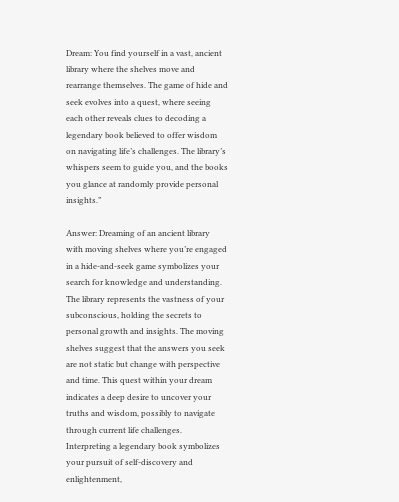Dream: You find yourself in a vast, ancient library where the shelves move and rearrange themselves. The game of hide and seek evolves into a quest, where seeing each other reveals clues to decoding a legendary book believed to offer wisdom on navigating life’s challenges. The library’s whispers seem to guide you, and the books you glance at randomly provide personal insights.”

Answer: Dreaming of an ancient library with moving shelves where you’re engaged in a hide-and-seek game symbolizes your search for knowledge and understanding. The library represents the vastness of your subconscious, holding the secrets to personal growth and insights. The moving shelves suggest that the answers you seek are not static but change with perspective and time. This quest within your dream indicates a deep desire to uncover your truths and wisdom, possibly to navigate through current life challenges. Interpreting a legendary book symbolizes your pursuit of self-discovery and enlightenment,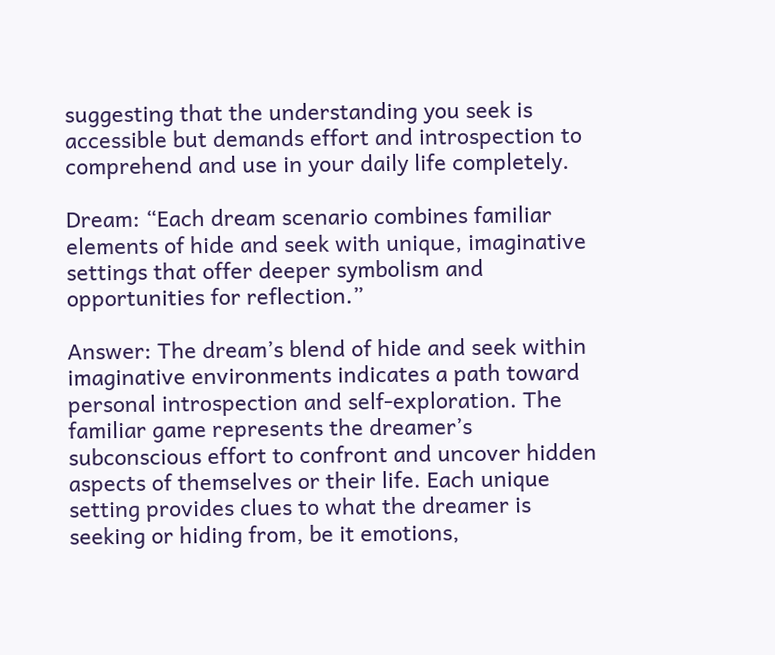suggesting that the understanding you seek is accessible but demands effort and introspection to comprehend and use in your daily life completely.

Dream: “Each dream scenario combines familiar elements of hide and seek with unique, imaginative settings that offer deeper symbolism and opportunities for reflection.”

Answer: The dream’s blend of hide and seek within imaginative environments indicates a path toward personal introspection and self-exploration. The familiar game represents the dreamer’s subconscious effort to confront and uncover hidden aspects of themselves or their life. Each unique setting provides clues to what the dreamer is seeking or hiding from, be it emotions,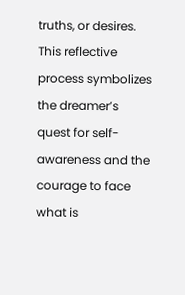truths, or desires. This reflective process symbolizes the dreamer’s quest for self-awareness and the courage to face what is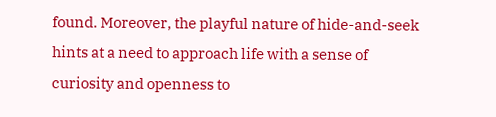found. Moreover, the playful nature of hide-and-seek hints at a need to approach life with a sense of curiosity and openness to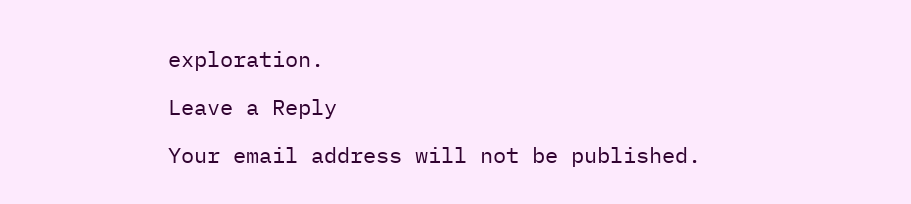exploration.

Leave a Reply

Your email address will not be published.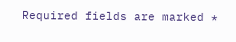Required fields are marked *